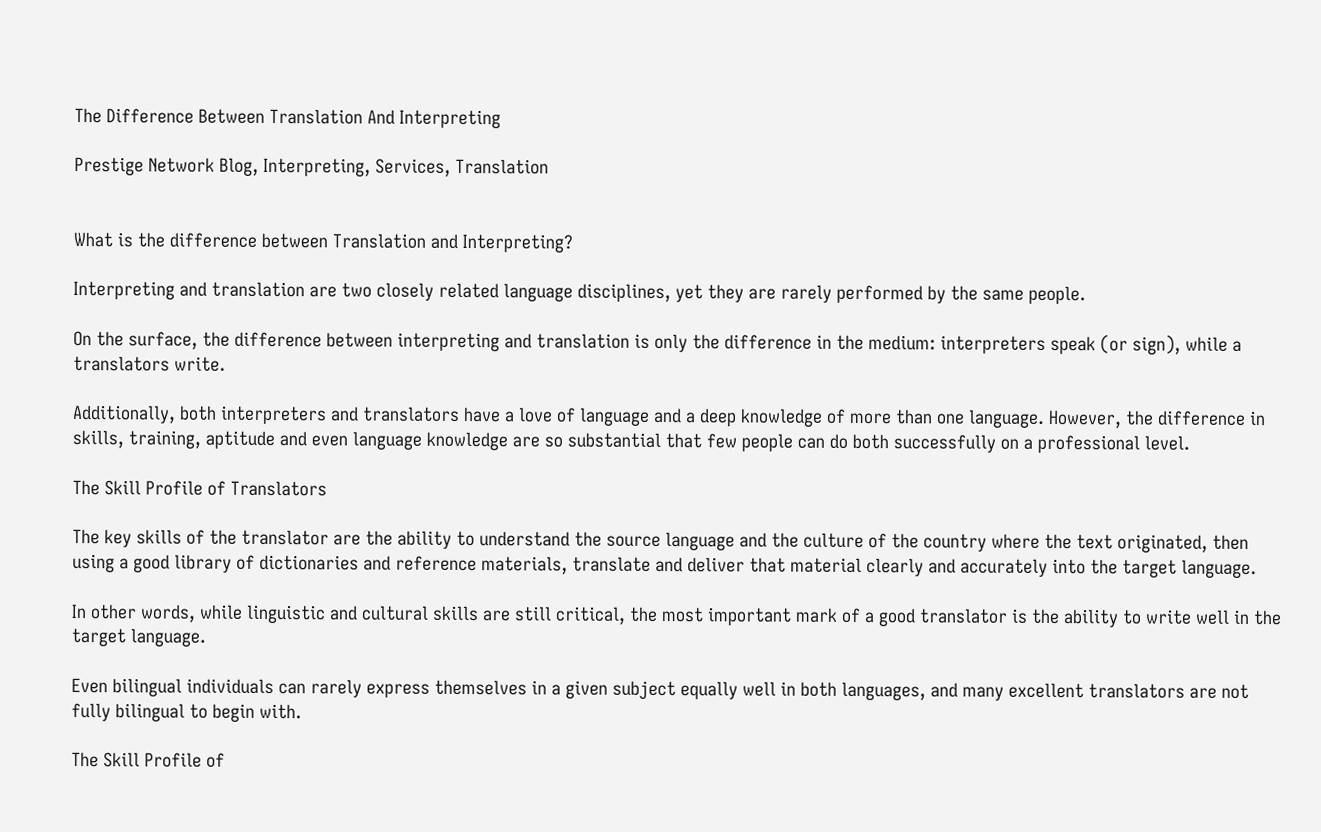The Difference Between Translation And Interpreting

Prestige Network Blog, Interpreting, Services, Translation


What is the difference between Translation and Interpreting?

Interpreting and translation are two closely related language disciplines, yet they are rarely performed by the same people.

On the surface, the difference between interpreting and translation is only the difference in the medium: interpreters speak (or sign), while a translators write.

Additionally, both interpreters and translators have a love of language and a deep knowledge of more than one language. However, the difference in skills, training, aptitude and even language knowledge are so substantial that few people can do both successfully on a professional level.

The Skill Profile of Translators

The key skills of the translator are the ability to understand the source language and the culture of the country where the text originated, then using a good library of dictionaries and reference materials, translate and deliver that material clearly and accurately into the target language.

In other words, while linguistic and cultural skills are still critical, the most important mark of a good translator is the ability to write well in the target language.

Even bilingual individuals can rarely express themselves in a given subject equally well in both languages, and many excellent translators are not fully bilingual to begin with.

The Skill Profile of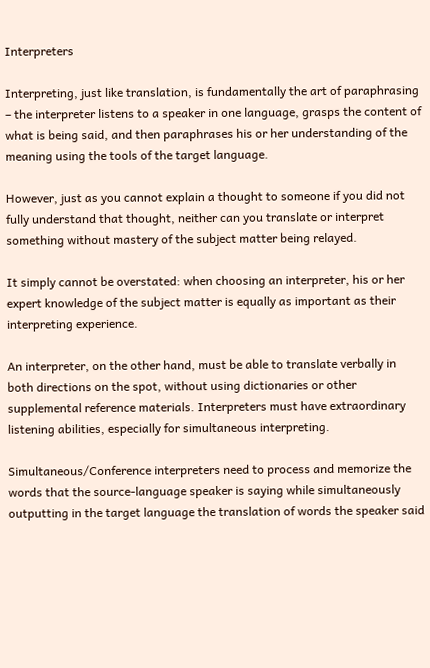Interpreters

Interpreting, just like translation, is fundamentally the art of paraphrasing – the interpreter listens to a speaker in one language, grasps the content of what is being said, and then paraphrases his or her understanding of the meaning using the tools of the target language.

However, just as you cannot explain a thought to someone if you did not fully understand that thought, neither can you translate or interpret something without mastery of the subject matter being relayed.

It simply cannot be overstated: when choosing an interpreter, his or her expert knowledge of the subject matter is equally as important as their interpreting experience.

An interpreter, on the other hand, must be able to translate verbally in both directions on the spot, without using dictionaries or other supplemental reference materials. Interpreters must have extraordinary listening abilities, especially for simultaneous interpreting.

Simultaneous/Conference interpreters need to process and memorize the words that the source-language speaker is saying while simultaneously outputting in the target language the translation of words the speaker said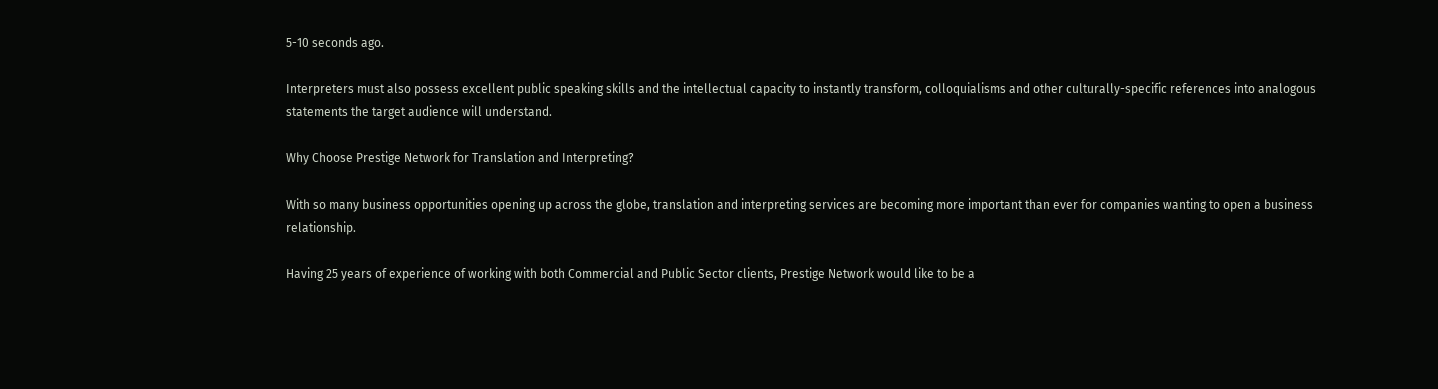5-10 seconds ago.

Interpreters must also possess excellent public speaking skills and the intellectual capacity to instantly transform, colloquialisms and other culturally-specific references into analogous statements the target audience will understand.

Why Choose Prestige Network for Translation and Interpreting?

With so many business opportunities opening up across the globe, translation and interpreting services are becoming more important than ever for companies wanting to open a business relationship.

Having 25 years of experience of working with both Commercial and Public Sector clients, Prestige Network would like to be a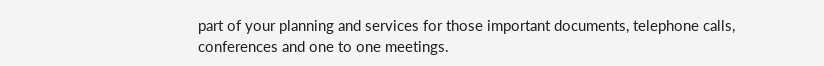part of your planning and services for those important documents, telephone calls, conferences and one to one meetings.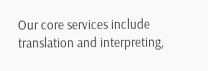Our core services include translation and interpreting,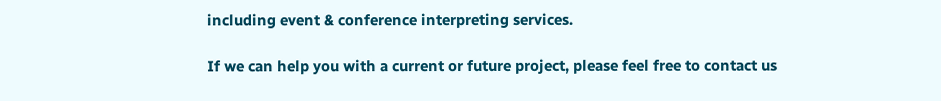including event & conference interpreting services.

If we can help you with a current or future project, please feel free to contact us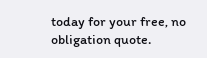today for your free, no obligation quote.